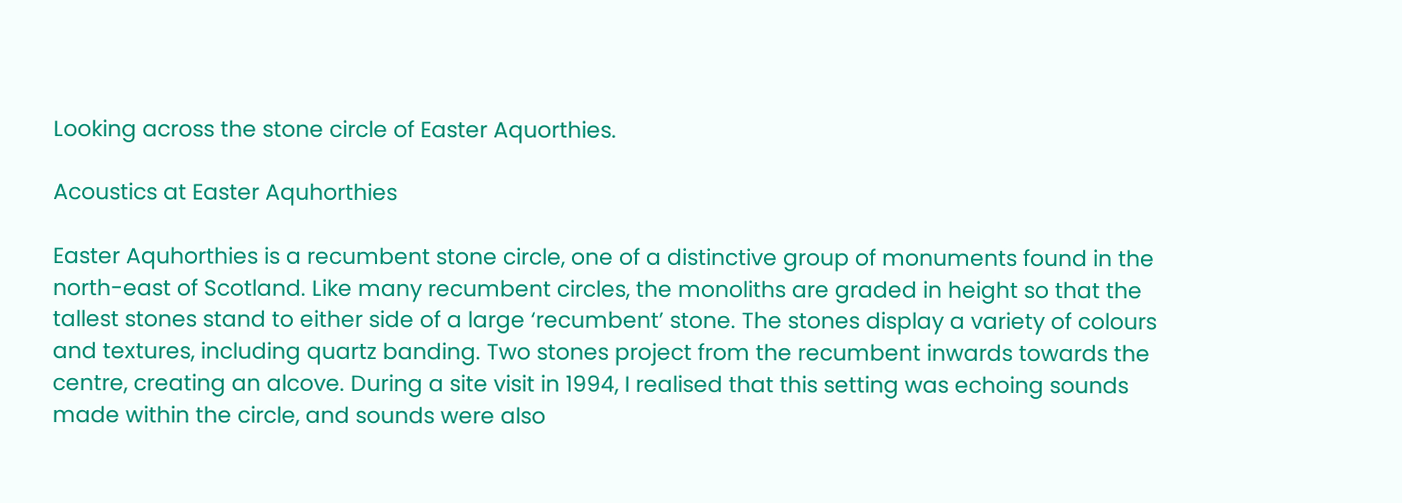Looking across the stone circle of Easter Aquorthies.

Acoustics at Easter Aquhorthies

Easter Aquhorthies is a recumbent stone circle, one of a distinctive group of monuments found in the north-east of Scotland. Like many recumbent circles, the monoliths are graded in height so that the tallest stones stand to either side of a large ‘recumbent’ stone. The stones display a variety of colours and textures, including quartz banding. Two stones project from the recumbent inwards towards the centre, creating an alcove. During a site visit in 1994, I realised that this setting was echoing sounds made within the circle, and sounds were also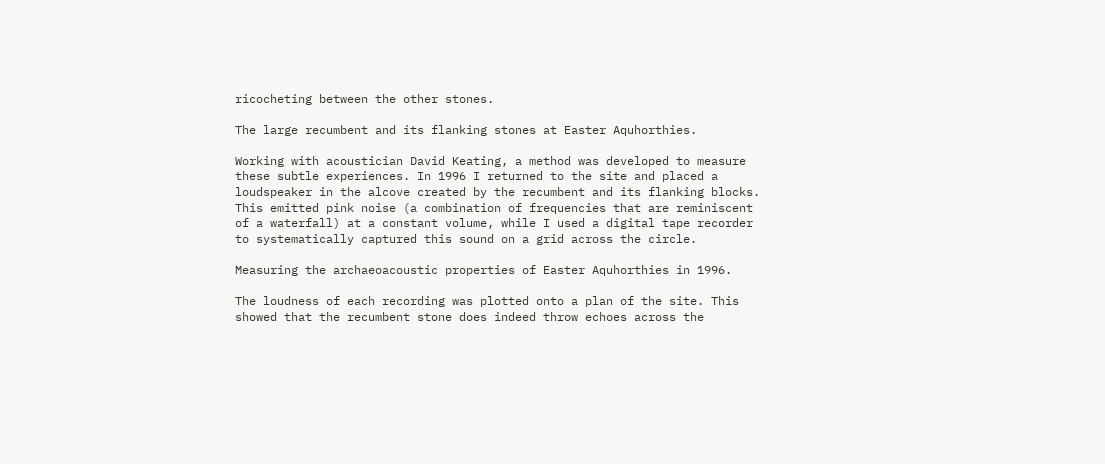ricocheting between the other stones.

The large recumbent and its flanking stones at Easter Aquhorthies.

Working with acoustician David Keating, a method was developed to measure these subtle experiences. In 1996 I returned to the site and placed a loudspeaker in the alcove created by the recumbent and its flanking blocks. This emitted pink noise (a combination of frequencies that are reminiscent of a waterfall) at a constant volume, while I used a digital tape recorder to systematically captured this sound on a grid across the circle.

Measuring the archaeoacoustic properties of Easter Aquhorthies in 1996.

The loudness of each recording was plotted onto a plan of the site. This showed that the recumbent stone does indeed throw echoes across the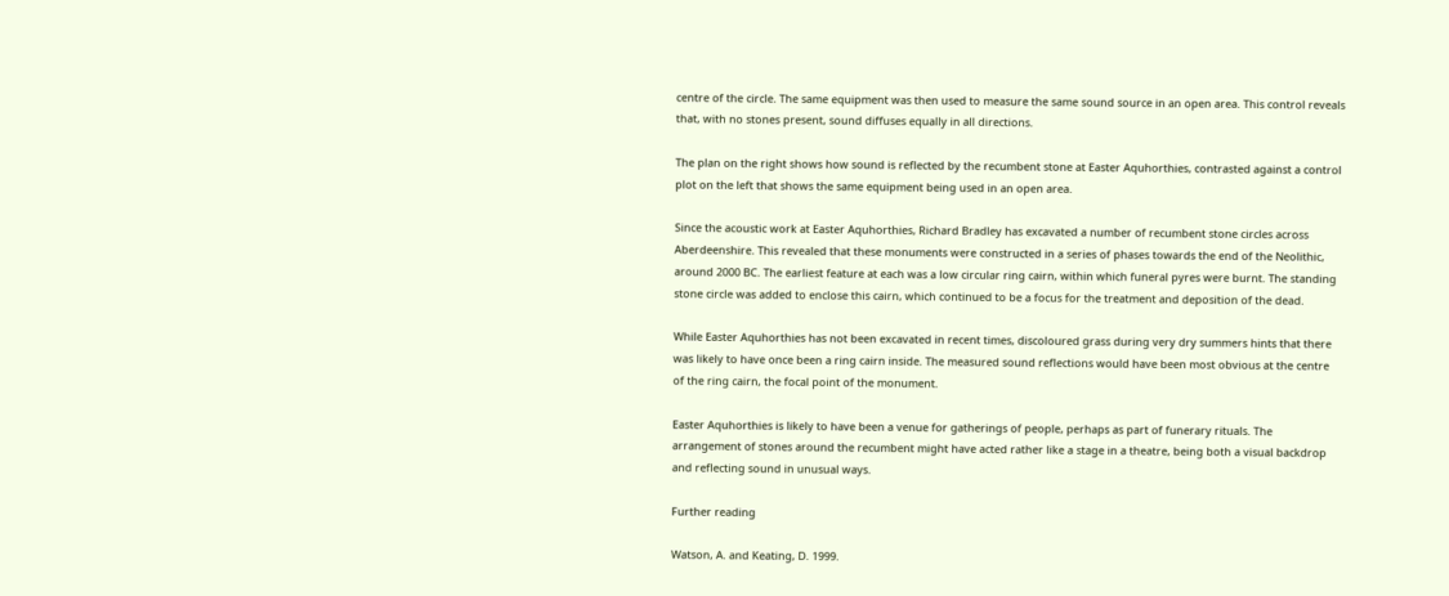centre of the circle. The same equipment was then used to measure the same sound source in an open area. This control reveals that, with no stones present, sound diffuses equally in all directions.

The plan on the right shows how sound is reflected by the recumbent stone at Easter Aquhorthies, contrasted against a control plot on the left that shows the same equipment being used in an open area.

Since the acoustic work at Easter Aquhorthies, Richard Bradley has excavated a number of recumbent stone circles across Aberdeenshire. This revealed that these monuments were constructed in a series of phases towards the end of the Neolithic, around 2000 BC. The earliest feature at each was a low circular ring cairn, within which funeral pyres were burnt. The standing stone circle was added to enclose this cairn, which continued to be a focus for the treatment and deposition of the dead.

While Easter Aquhorthies has not been excavated in recent times, discoloured grass during very dry summers hints that there was likely to have once been a ring cairn inside. The measured sound reflections would have been most obvious at the centre of the ring cairn, the focal point of the monument.

Easter Aquhorthies is likely to have been a venue for gatherings of people, perhaps as part of funerary rituals. The arrangement of stones around the recumbent might have acted rather like a stage in a theatre, being both a visual backdrop and reflecting sound in unusual ways.

Further reading

Watson, A. and Keating, D. 1999.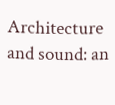Architecture and sound: an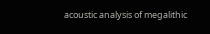acoustic analysis of megalithic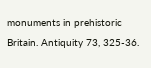monuments in prehistoric Britain. Antiquity 73, 325-36.